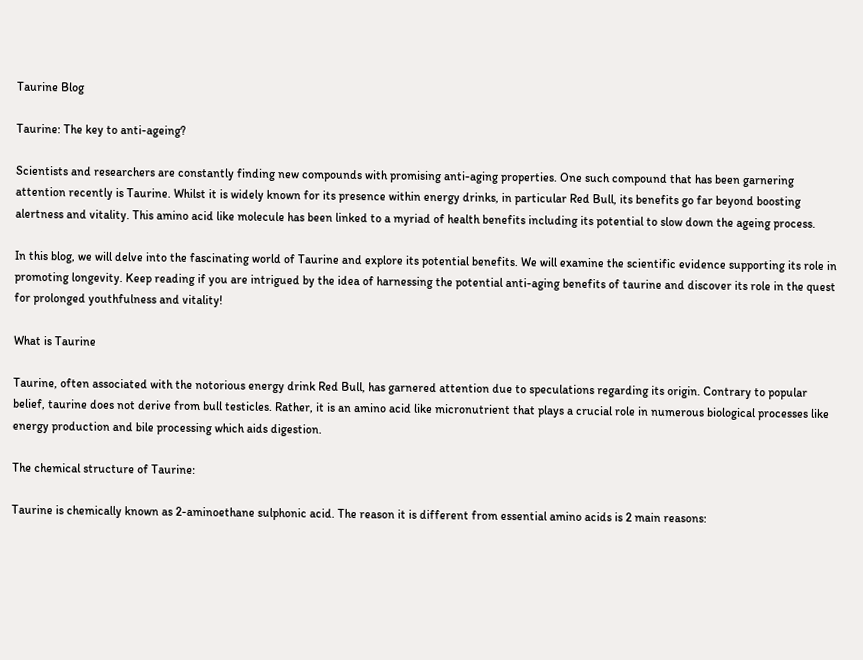Taurine Blog

Taurine: The key to anti-ageing?

Scientists and researchers are constantly finding new compounds with promising anti-aging properties. One such compound that has been garnering attention recently is Taurine. Whilst it is widely known for its presence within energy drinks, in particular Red Bull, its benefits go far beyond boosting alertness and vitality. This amino acid like molecule has been linked to a myriad of health benefits including its potential to slow down the ageing process.

In this blog, we will delve into the fascinating world of Taurine and explore its potential benefits. We will examine the scientific evidence supporting its role in promoting longevity. Keep reading if you are intrigued by the idea of harnessing the potential anti-aging benefits of taurine and discover its role in the quest for prolonged youthfulness and vitality!

What is Taurine

Taurine, often associated with the notorious energy drink Red Bull, has garnered attention due to speculations regarding its origin. Contrary to popular belief, taurine does not derive from bull testicles. Rather, it is an amino acid like micronutrient that plays a crucial role in numerous biological processes like energy production and bile processing which aids digestion.

The chemical structure of Taurine:

Taurine is chemically known as 2-aminoethane sulphonic acid. The reason it is different from essential amino acids is 2 main reasons: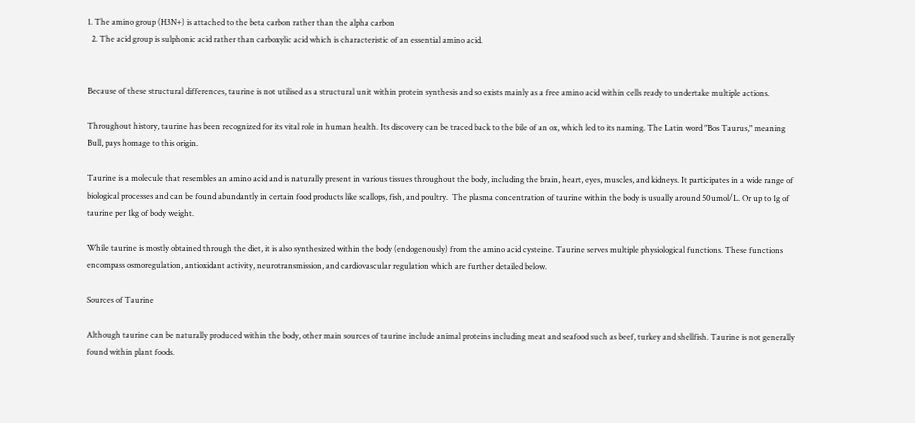1. The amino group (H3N+) is attached to the beta carbon rather than the alpha carbon
  2. The acid group is sulphonic acid rather than carboxylic acid which is characteristic of an essential amino acid.


Because of these structural differences, taurine is not utilised as a structural unit within protein synthesis and so exists mainly as a free amino acid within cells ready to undertake multiple actions.

Throughout history, taurine has been recognized for its vital role in human health. Its discovery can be traced back to the bile of an ox, which led to its naming. The Latin word "Bos Taurus," meaning Bull, pays homage to this origin.

Taurine is a molecule that resembles an amino acid and is naturally present in various tissues throughout the body, including the brain, heart, eyes, muscles, and kidneys. It participates in a wide range of biological processes and can be found abundantly in certain food products like scallops, fish, and poultry.  The plasma concentration of taurine within the body is usually around 50umol/L. Or up to 1g of taurine per 1kg of body weight.

While taurine is mostly obtained through the diet, it is also synthesized within the body (endogenously) from the amino acid cysteine. Taurine serves multiple physiological functions. These functions encompass osmoregulation, antioxidant activity, neurotransmission, and cardiovascular regulation which are further detailed below.

Sources of Taurine

Although taurine can be naturally produced within the body, other main sources of taurine include animal proteins including meat and seafood such as beef, turkey and shellfish. Taurine is not generally found within plant foods.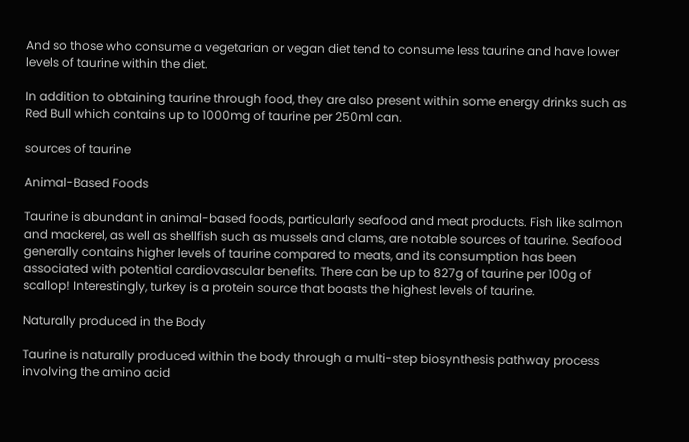And so those who consume a vegetarian or vegan diet tend to consume less taurine and have lower levels of taurine within the diet.

In addition to obtaining taurine through food, they are also present within some energy drinks such as Red Bull which contains up to 1000mg of taurine per 250ml can.

sources of taurine

Animal-Based Foods

Taurine is abundant in animal-based foods, particularly seafood and meat products. Fish like salmon and mackerel, as well as shellfish such as mussels and clams, are notable sources of taurine. Seafood generally contains higher levels of taurine compared to meats, and its consumption has been associated with potential cardiovascular benefits. There can be up to 827g of taurine per 100g of scallop! Interestingly, turkey is a protein source that boasts the highest levels of taurine.

Naturally produced in the Body

Taurine is naturally produced within the body through a multi-step biosynthesis pathway process involving the amino acid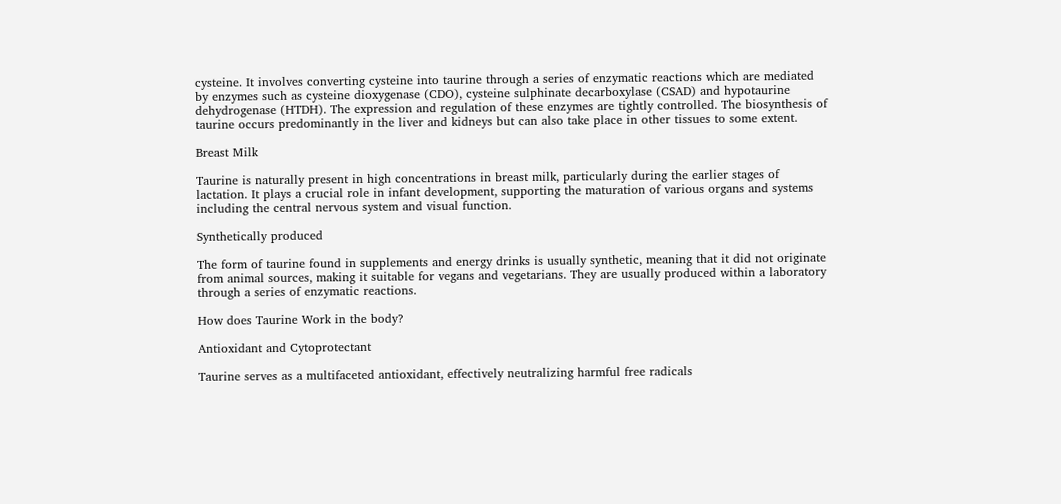cysteine. It involves converting cysteine into taurine through a series of enzymatic reactions which are mediated by enzymes such as cysteine dioxygenase (CDO), cysteine sulphinate decarboxylase (CSAD) and hypotaurine dehydrogenase (HTDH). The expression and regulation of these enzymes are tightly controlled. The biosynthesis of taurine occurs predominantly in the liver and kidneys but can also take place in other tissues to some extent.

Breast Milk

Taurine is naturally present in high concentrations in breast milk, particularly during the earlier stages of lactation. It plays a crucial role in infant development, supporting the maturation of various organs and systems including the central nervous system and visual function.

Synthetically produced

The form of taurine found in supplements and energy drinks is usually synthetic, meaning that it did not originate from animal sources, making it suitable for vegans and vegetarians. They are usually produced within a laboratory through a series of enzymatic reactions.

How does Taurine Work in the body?

Antioxidant and Cytoprotectant

Taurine serves as a multifaceted antioxidant, effectively neutralizing harmful free radicals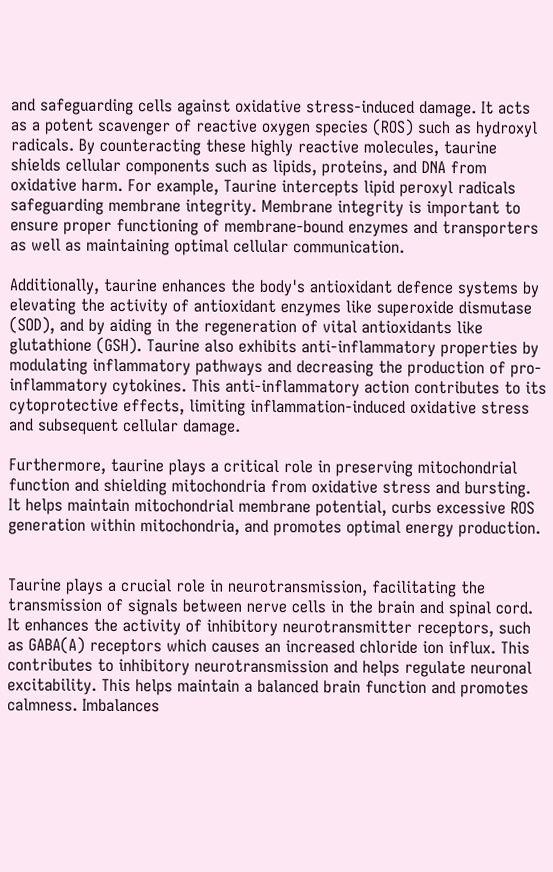and safeguarding cells against oxidative stress-induced damage. It acts as a potent scavenger of reactive oxygen species (ROS) such as hydroxyl radicals. By counteracting these highly reactive molecules, taurine shields cellular components such as lipids, proteins, and DNA from oxidative harm. For example, Taurine intercepts lipid peroxyl radicals safeguarding membrane integrity. Membrane integrity is important to ensure proper functioning of membrane-bound enzymes and transporters as well as maintaining optimal cellular communication.

Additionally, taurine enhances the body's antioxidant defence systems by elevating the activity of antioxidant enzymes like superoxide dismutase (SOD), and by aiding in the regeneration of vital antioxidants like glutathione (GSH). Taurine also exhibits anti-inflammatory properties by modulating inflammatory pathways and decreasing the production of pro-inflammatory cytokines. This anti-inflammatory action contributes to its cytoprotective effects, limiting inflammation-induced oxidative stress and subsequent cellular damage.

Furthermore, taurine plays a critical role in preserving mitochondrial function and shielding mitochondria from oxidative stress and bursting. It helps maintain mitochondrial membrane potential, curbs excessive ROS generation within mitochondria, and promotes optimal energy production.


Taurine plays a crucial role in neurotransmission, facilitating the transmission of signals between nerve cells in the brain and spinal cord. It enhances the activity of inhibitory neurotransmitter receptors, such as GABA(A) receptors which causes an increased chloride ion influx. This contributes to inhibitory neurotransmission and helps regulate neuronal excitability. This helps maintain a balanced brain function and promotes calmness. Imbalances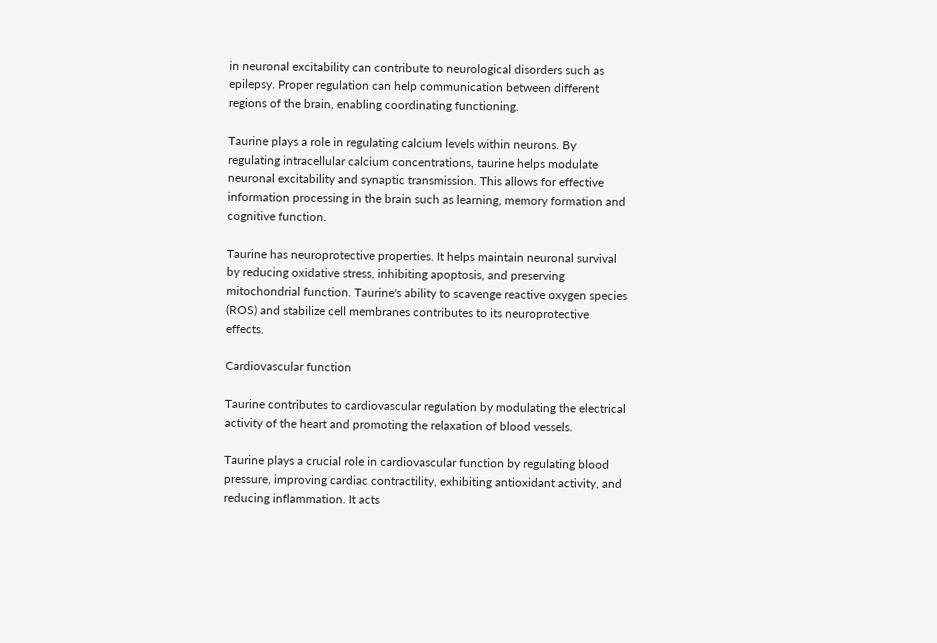in neuronal excitability can contribute to neurological disorders such as epilepsy. Proper regulation can help communication between different regions of the brain, enabling coordinating functioning.

Taurine plays a role in regulating calcium levels within neurons. By regulating intracellular calcium concentrations, taurine helps modulate neuronal excitability and synaptic transmission. This allows for effective information processing in the brain such as learning, memory formation and cognitive function.

Taurine has neuroprotective properties. It helps maintain neuronal survival by reducing oxidative stress, inhibiting apoptosis, and preserving mitochondrial function. Taurine's ability to scavenge reactive oxygen species (ROS) and stabilize cell membranes contributes to its neuroprotective effects.

Cardiovascular function

Taurine contributes to cardiovascular regulation by modulating the electrical activity of the heart and promoting the relaxation of blood vessels.

Taurine plays a crucial role in cardiovascular function by regulating blood pressure, improving cardiac contractility, exhibiting antioxidant activity, and reducing inflammation. It acts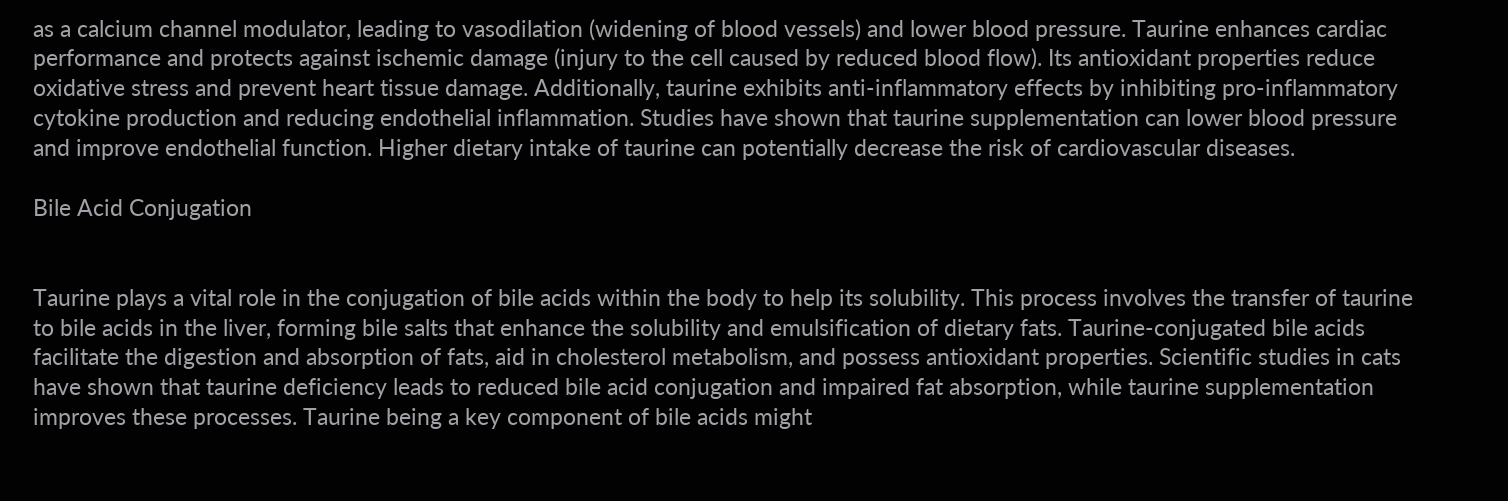as a calcium channel modulator, leading to vasodilation (widening of blood vessels) and lower blood pressure. Taurine enhances cardiac performance and protects against ischemic damage (injury to the cell caused by reduced blood flow). Its antioxidant properties reduce oxidative stress and prevent heart tissue damage. Additionally, taurine exhibits anti-inflammatory effects by inhibiting pro-inflammatory cytokine production and reducing endothelial inflammation. Studies have shown that taurine supplementation can lower blood pressure and improve endothelial function. Higher dietary intake of taurine can potentially decrease the risk of cardiovascular diseases.

Bile Acid Conjugation


Taurine plays a vital role in the conjugation of bile acids within the body to help its solubility. This process involves the transfer of taurine to bile acids in the liver, forming bile salts that enhance the solubility and emulsification of dietary fats. Taurine-conjugated bile acids facilitate the digestion and absorption of fats, aid in cholesterol metabolism, and possess antioxidant properties. Scientific studies in cats have shown that taurine deficiency leads to reduced bile acid conjugation and impaired fat absorption, while taurine supplementation improves these processes. Taurine being a key component of bile acids might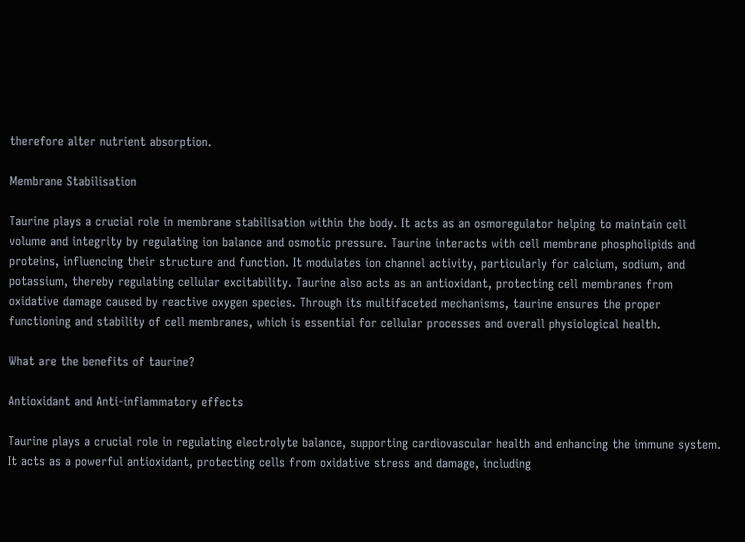therefore alter nutrient absorption.

Membrane Stabilisation

Taurine plays a crucial role in membrane stabilisation within the body. It acts as an osmoregulator helping to maintain cell volume and integrity by regulating ion balance and osmotic pressure. Taurine interacts with cell membrane phospholipids and proteins, influencing their structure and function. It modulates ion channel activity, particularly for calcium, sodium, and potassium, thereby regulating cellular excitability. Taurine also acts as an antioxidant, protecting cell membranes from oxidative damage caused by reactive oxygen species. Through its multifaceted mechanisms, taurine ensures the proper functioning and stability of cell membranes, which is essential for cellular processes and overall physiological health.

What are the benefits of taurine?

Antioxidant and Anti-inflammatory effects

Taurine plays a crucial role in regulating electrolyte balance, supporting cardiovascular health and enhancing the immune system. It acts as a powerful antioxidant, protecting cells from oxidative stress and damage, including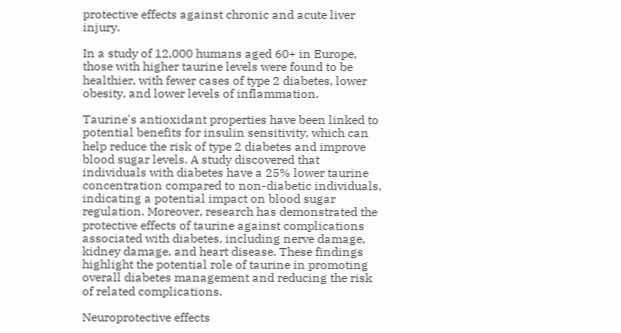protective effects against chronic and acute liver injury.

In a study of 12,000 humans aged 60+ in Europe, those with higher taurine levels were found to be healthier, with fewer cases of type 2 diabetes, lower obesity, and lower levels of inflammation.

Taurine's antioxidant properties have been linked to potential benefits for insulin sensitivity, which can help reduce the risk of type 2 diabetes and improve blood sugar levels. A study discovered that individuals with diabetes have a 25% lower taurine concentration compared to non-diabetic individuals, indicating a potential impact on blood sugar regulation. Moreover, research has demonstrated the protective effects of taurine against complications associated with diabetes, including nerve damage, kidney damage, and heart disease. These findings highlight the potential role of taurine in promoting overall diabetes management and reducing the risk of related complications.

Neuroprotective effects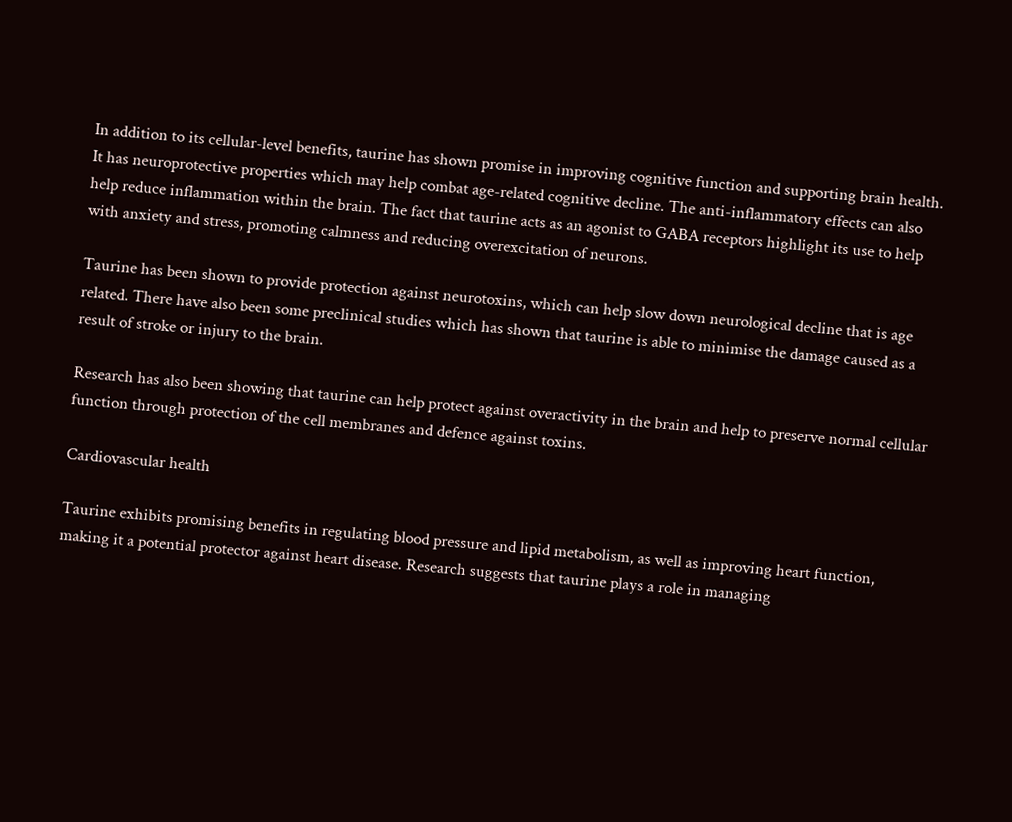In addition to its cellular-level benefits, taurine has shown promise in improving cognitive function and supporting brain health. It has neuroprotective properties which may help combat age-related cognitive decline. The anti-inflammatory effects can also help reduce inflammation within the brain. The fact that taurine acts as an agonist to GABA receptors highlight its use to help with anxiety and stress, promoting calmness and reducing overexcitation of neurons.

Taurine has been shown to provide protection against neurotoxins, which can help slow down neurological decline that is age related. There have also been some preclinical studies which has shown that taurine is able to minimise the damage caused as a result of stroke or injury to the brain.

Research has also been showing that taurine can help protect against overactivity in the brain and help to preserve normal cellular function through protection of the cell membranes and defence against toxins.

Cardiovascular health

Taurine exhibits promising benefits in regulating blood pressure and lipid metabolism, as well as improving heart function, making it a potential protector against heart disease. Research suggests that taurine plays a role in managing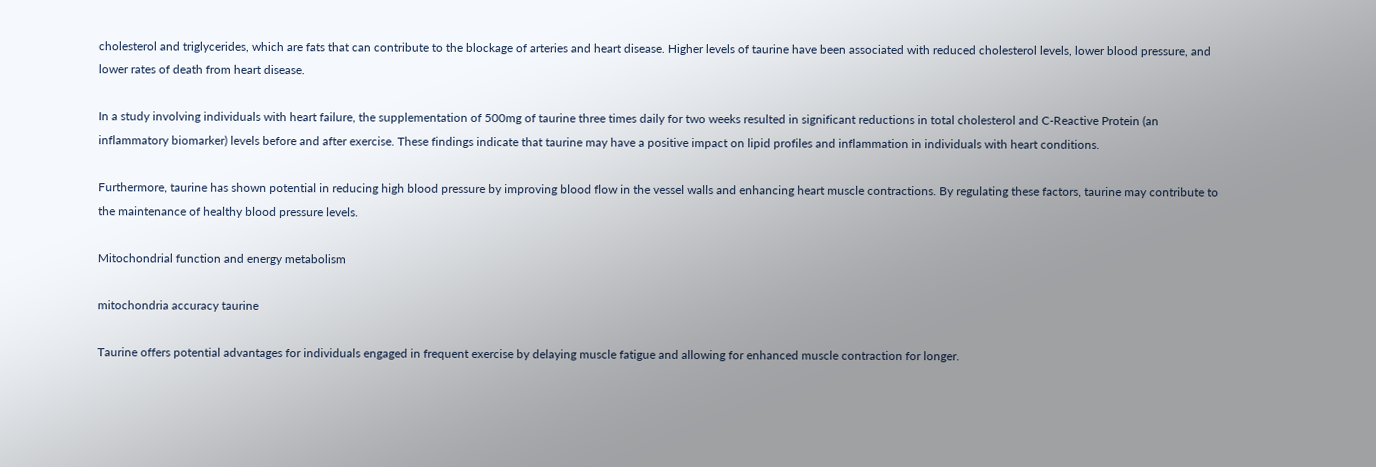cholesterol and triglycerides, which are fats that can contribute to the blockage of arteries and heart disease. Higher levels of taurine have been associated with reduced cholesterol levels, lower blood pressure, and lower rates of death from heart disease.

In a study involving individuals with heart failure, the supplementation of 500mg of taurine three times daily for two weeks resulted in significant reductions in total cholesterol and C-Reactive Protein (an inflammatory biomarker) levels before and after exercise. These findings indicate that taurine may have a positive impact on lipid profiles and inflammation in individuals with heart conditions.

Furthermore, taurine has shown potential in reducing high blood pressure by improving blood flow in the vessel walls and enhancing heart muscle contractions. By regulating these factors, taurine may contribute to the maintenance of healthy blood pressure levels.

Mitochondrial function and energy metabolism

mitochondria accuracy taurine

Taurine offers potential advantages for individuals engaged in frequent exercise by delaying muscle fatigue and allowing for enhanced muscle contraction for longer.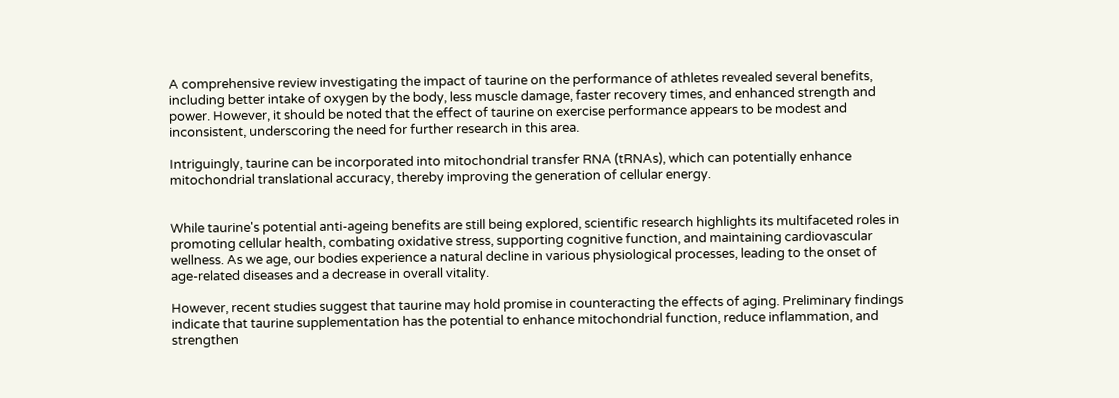A comprehensive review investigating the impact of taurine on the performance of athletes revealed several benefits, including better intake of oxygen by the body, less muscle damage, faster recovery times, and enhanced strength and power. However, it should be noted that the effect of taurine on exercise performance appears to be modest and inconsistent, underscoring the need for further research in this area.

Intriguingly, taurine can be incorporated into mitochondrial transfer RNA (tRNAs), which can potentially enhance mitochondrial translational accuracy, thereby improving the generation of cellular energy.


While taurine's potential anti-ageing benefits are still being explored, scientific research highlights its multifaceted roles in promoting cellular health, combating oxidative stress, supporting cognitive function, and maintaining cardiovascular wellness. As we age, our bodies experience a natural decline in various physiological processes, leading to the onset of age-related diseases and a decrease in overall vitality.

However, recent studies suggest that taurine may hold promise in counteracting the effects of aging. Preliminary findings indicate that taurine supplementation has the potential to enhance mitochondrial function, reduce inflammation, and strengthen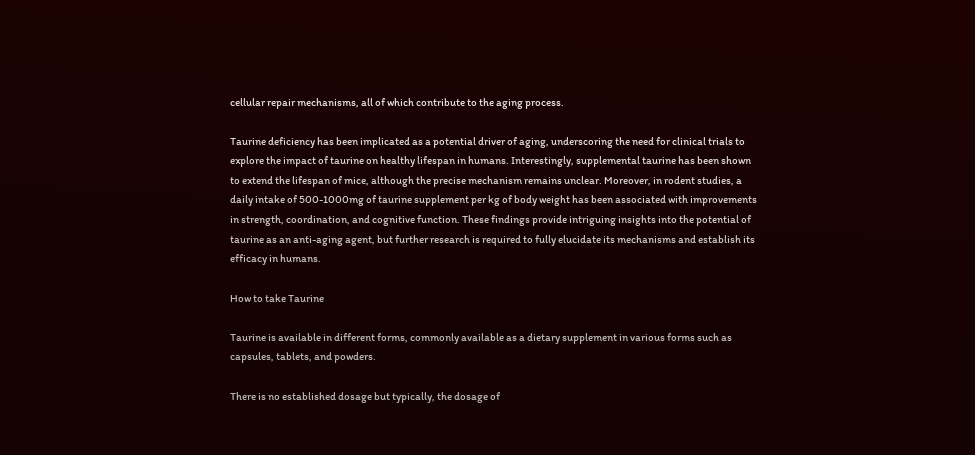cellular repair mechanisms, all of which contribute to the aging process.

Taurine deficiency has been implicated as a potential driver of aging, underscoring the need for clinical trials to explore the impact of taurine on healthy lifespan in humans. Interestingly, supplemental taurine has been shown to extend the lifespan of mice, although the precise mechanism remains unclear. Moreover, in rodent studies, a daily intake of 500-1000mg of taurine supplement per kg of body weight has been associated with improvements in strength, coordination, and cognitive function. These findings provide intriguing insights into the potential of taurine as an anti-aging agent, but further research is required to fully elucidate its mechanisms and establish its efficacy in humans.

How to take Taurine

Taurine is available in different forms, commonly available as a dietary supplement in various forms such as capsules, tablets, and powders.

There is no established dosage but typically, the dosage of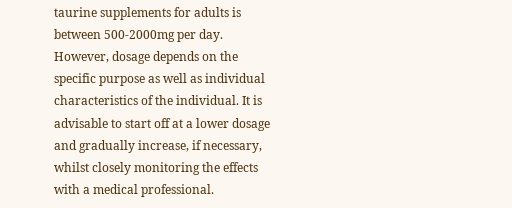taurine supplements for adults is between 500-2000mg per day. However, dosage depends on the specific purpose as well as individual characteristics of the individual. It is advisable to start off at a lower dosage and gradually increase, if necessary, whilst closely monitoring the effects with a medical professional.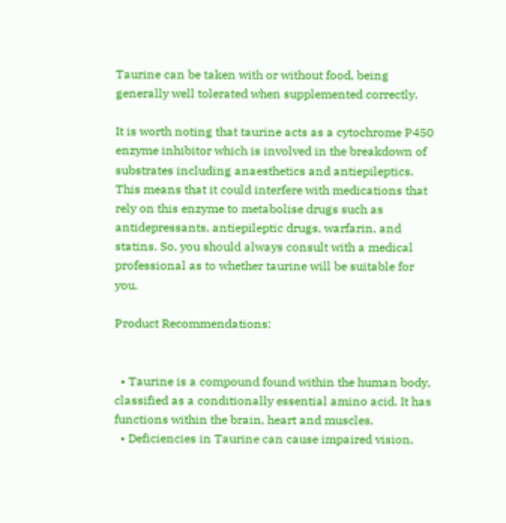Taurine can be taken with or without food, being generally well tolerated when supplemented correctly.

It is worth noting that taurine acts as a cytochrome P450 enzyme inhibitor which is involved in the breakdown of substrates including anaesthetics and antiepileptics. This means that it could interfere with medications that rely on this enzyme to metabolise drugs such as antidepressants, antiepileptic drugs, warfarin, and statins. So, you should always consult with a medical professional as to whether taurine will be suitable for you.

Product Recommendations:


  • Taurine is a compound found within the human body, classified as a conditionally essential amino acid. It has functions within the brain, heart and muscles.
  • Deficiencies in Taurine can cause impaired vision,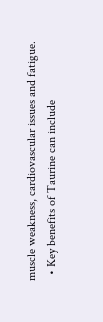muscle weakness, cardiovascular issues and fatigue.
  • Key benefits of Taurine can include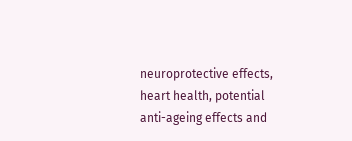neuroprotective effects, heart health, potential anti-ageing effects and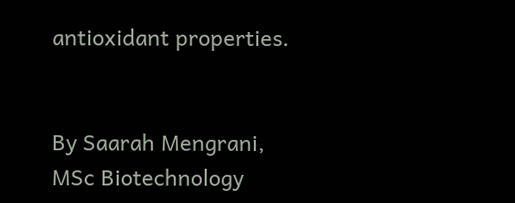antioxidant properties.


By Saarah Mengrani, MSc Biotechnology